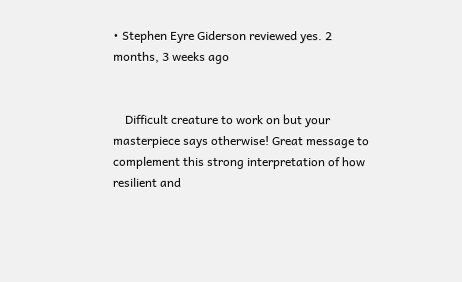• Stephen Eyre Giderson reviewed yes. 2 months, 3 weeks ago


    Difficult creature to work on but your masterpiece says otherwise! Great message to complement this strong interpretation of how resilient and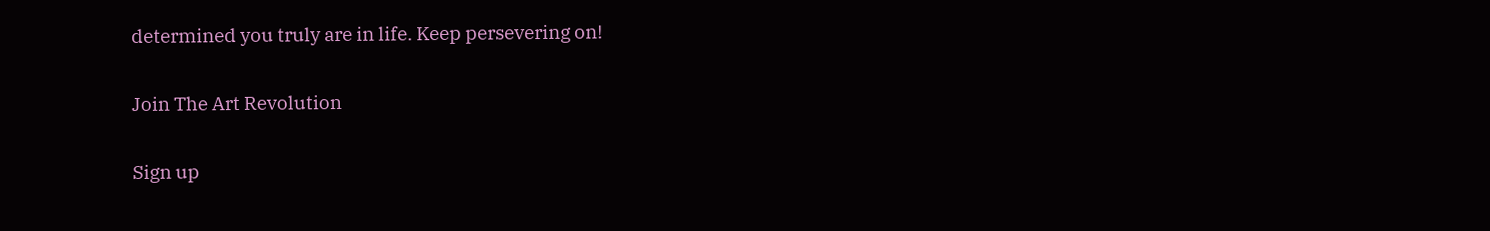determined you truly are in life. Keep persevering on!

Join The Art Revolution

Sign up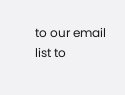to our email list to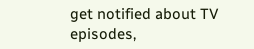get notified about TV episodes,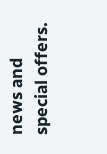news and special offers.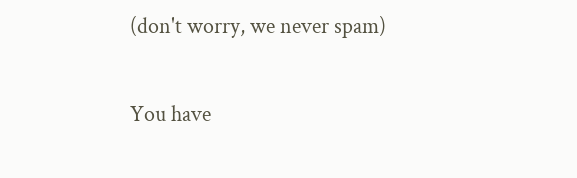(don't worry, we never spam)

You have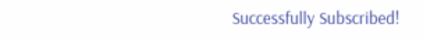Successfully Subscribed!